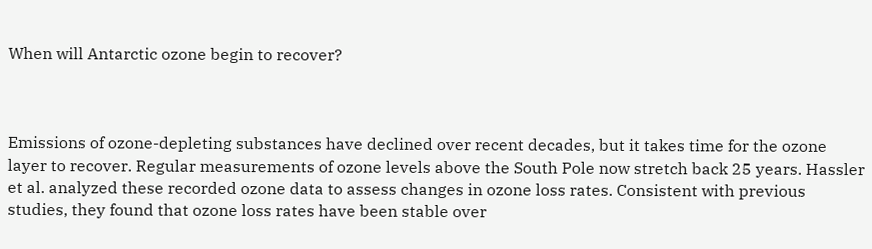When will Antarctic ozone begin to recover?



Emissions of ozone-depleting substances have declined over recent decades, but it takes time for the ozone layer to recover. Regular measurements of ozone levels above the South Pole now stretch back 25 years. Hassler et al. analyzed these recorded ozone data to assess changes in ozone loss rates. Consistent with previous studies, they found that ozone loss rates have been stable over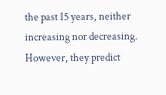the past 15 years, neither increasing nor decreasing. However, they predict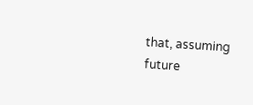that, assuming future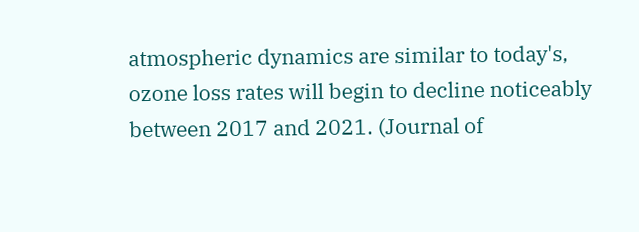atmospheric dynamics are similar to today's, ozone loss rates will begin to decline noticeably between 2017 and 2021. (Journal of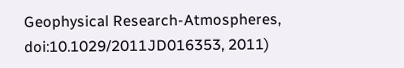Geophysical Research-Atmospheres, doi:10.1029/2011JD016353, 2011)